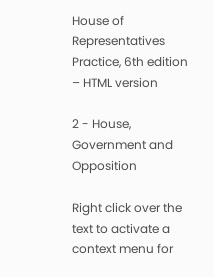House of Representatives Practice, 6th edition – HTML version

2 - House, Government and Opposition

Right click over the text to activate a context menu for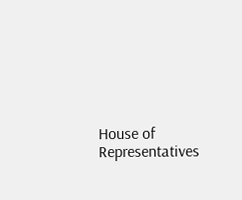House of Representatives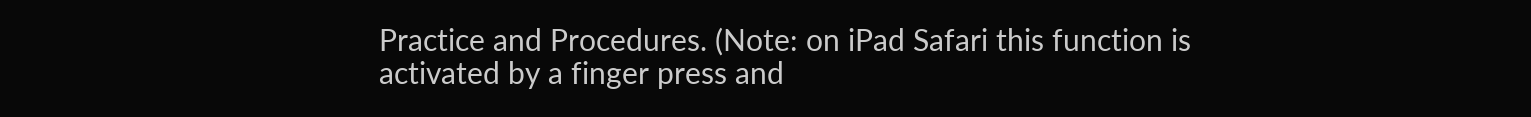Practice and Procedures. (Note: on iPad Safari this function is activated by a finger press and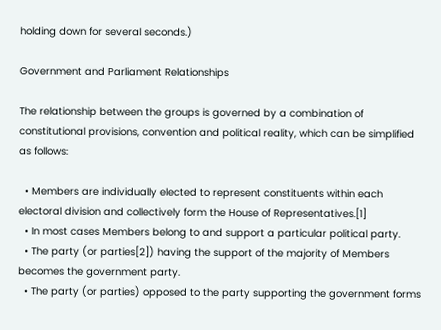holding down for several seconds.)

Government and Parliament Relationships

The relationship between the groups is governed by a combination of constitutional provisions, convention and political reality, which can be simplified as follows:

  • Members are individually elected to represent constituents within each electoral division and collectively form the House of Representatives.[1]
  • In most cases Members belong to and support a particular political party.
  • The party (or parties[2]) having the support of the majority of Members becomes the government party.
  • The party (or parties) opposed to the party supporting the government forms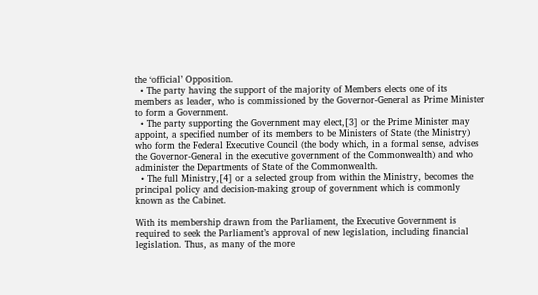the ‘official’ Opposition.
  • The party having the support of the majority of Members elects one of its members as leader, who is commissioned by the Governor-General as Prime Minister to form a Government.
  • The party supporting the Government may elect,[3] or the Prime Minister may appoint, a specified number of its members to be Ministers of State (the Ministry) who form the Federal Executive Council (the body which, in a formal sense, advises the Governor-General in the executive government of the Commonwealth) and who administer the Departments of State of the Commonwealth.
  • The full Ministry,[4] or a selected group from within the Ministry, becomes the principal policy and decision-making group of government which is commonly known as the Cabinet.

With its membership drawn from the Parliament, the Executive Government is required to seek the Parliament’s approval of new legislation, including financial legislation. Thus, as many of the more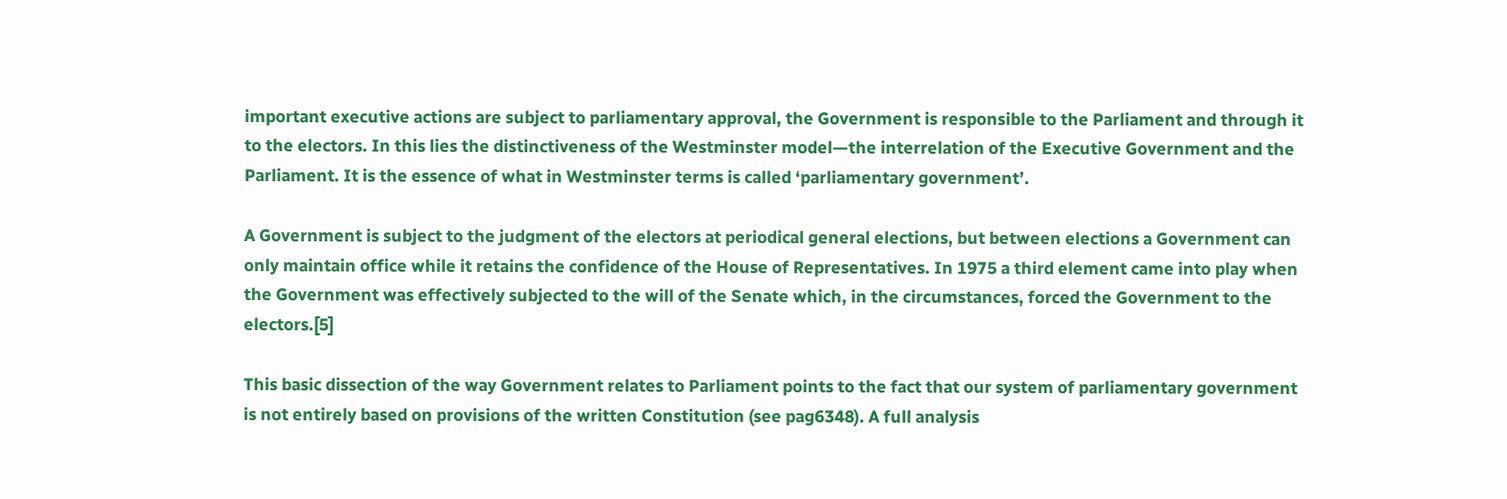important executive actions are subject to parliamentary approval, the Government is responsible to the Parliament and through it to the electors. In this lies the distinctiveness of the Westminster model—the interrelation of the Executive Government and the Parliament. It is the essence of what in Westminster terms is called ‘parliamentary government’.

A Government is subject to the judgment of the electors at periodical general elections, but between elections a Government can only maintain office while it retains the confidence of the House of Representatives. In 1975 a third element came into play when the Government was effectively subjected to the will of the Senate which, in the circumstances, forced the Government to the electors.[5]

This basic dissection of the way Government relates to Parliament points to the fact that our system of parliamentary government is not entirely based on provisions of the written Constitution (see pag6348). A full analysis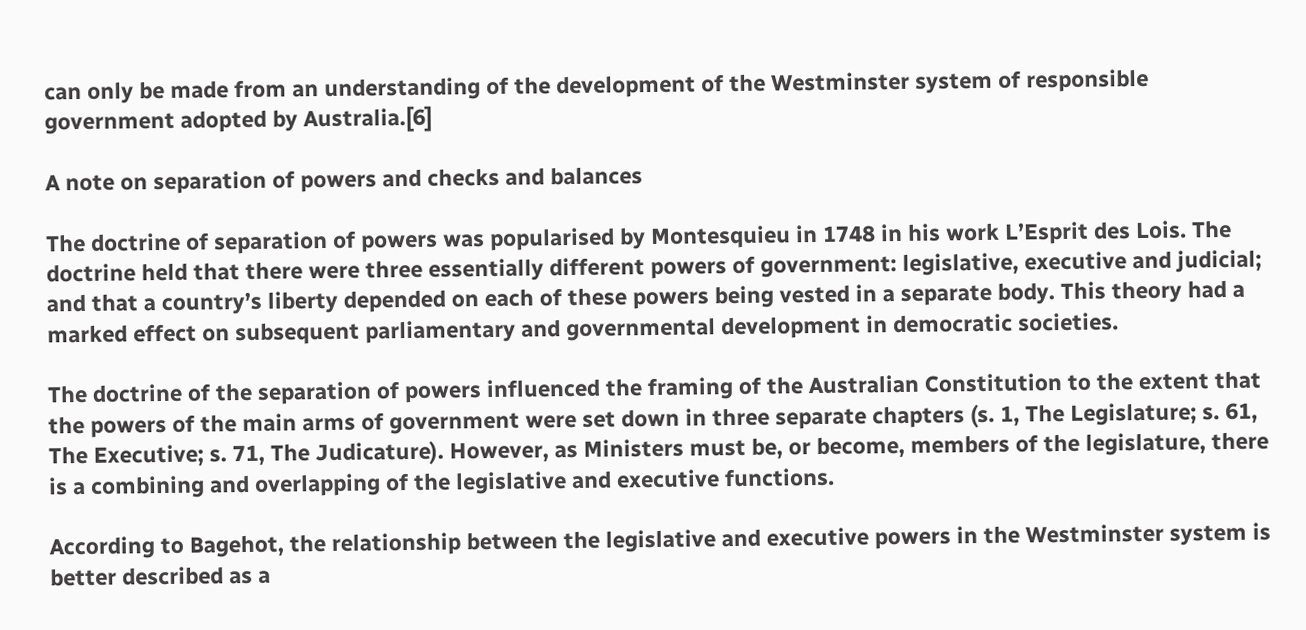can only be made from an understanding of the development of the Westminster system of responsible government adopted by Australia.[6]

A note on separation of powers and checks and balances

The doctrine of separation of powers was popularised by Montesquieu in 1748 in his work L’Esprit des Lois. The doctrine held that there were three essentially different powers of government: legislative, executive and judicial; and that a country’s liberty depended on each of these powers being vested in a separate body. This theory had a marked effect on subsequent parliamentary and governmental development in democratic societies.

The doctrine of the separation of powers influenced the framing of the Australian Constitution to the extent that the powers of the main arms of government were set down in three separate chapters (s. 1, The Legislature; s. 61, The Executive; s. 71, The Judicature). However, as Ministers must be, or become, members of the legislature, there is a combining and overlapping of the legislative and executive functions.

According to Bagehot, the relationship between the legislative and executive powers in the Westminster system is better described as a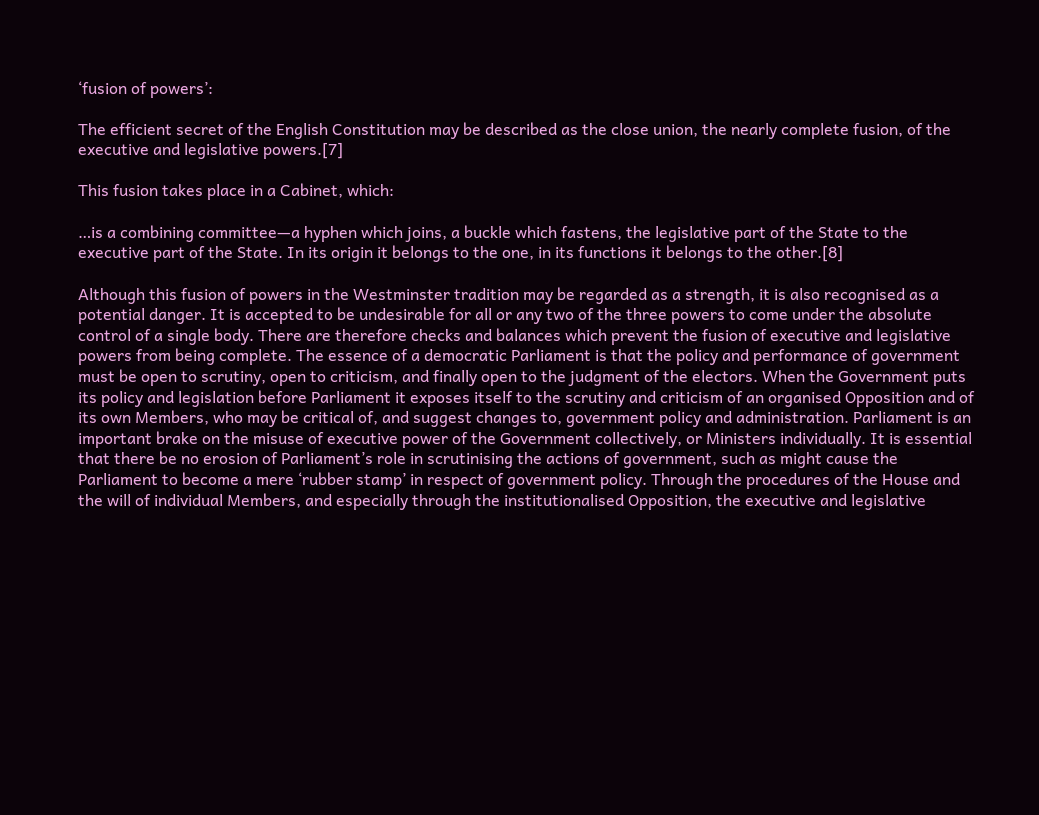‘fusion of powers’:

The efficient secret of the English Constitution may be described as the close union, the nearly complete fusion, of the executive and legislative powers.[7]

This fusion takes place in a Cabinet, which:

…is a combining committee—a hyphen which joins, a buckle which fastens, the legislative part of the State to the executive part of the State. In its origin it belongs to the one, in its functions it belongs to the other.[8]

Although this fusion of powers in the Westminster tradition may be regarded as a strength, it is also recognised as a potential danger. It is accepted to be undesirable for all or any two of the three powers to come under the absolute control of a single body. There are therefore checks and balances which prevent the fusion of executive and legislative powers from being complete. The essence of a democratic Parliament is that the policy and performance of government must be open to scrutiny, open to criticism, and finally open to the judgment of the electors. When the Government puts its policy and legislation before Parliament it exposes itself to the scrutiny and criticism of an organised Opposition and of its own Members, who may be critical of, and suggest changes to, government policy and administration. Parliament is an important brake on the misuse of executive power of the Government collectively, or Ministers individually. It is essential that there be no erosion of Parliament’s role in scrutinising the actions of government, such as might cause the Parliament to become a mere ‘rubber stamp’ in respect of government policy. Through the procedures of the House and the will of individual Members, and especially through the institutionalised Opposition, the executive and legislative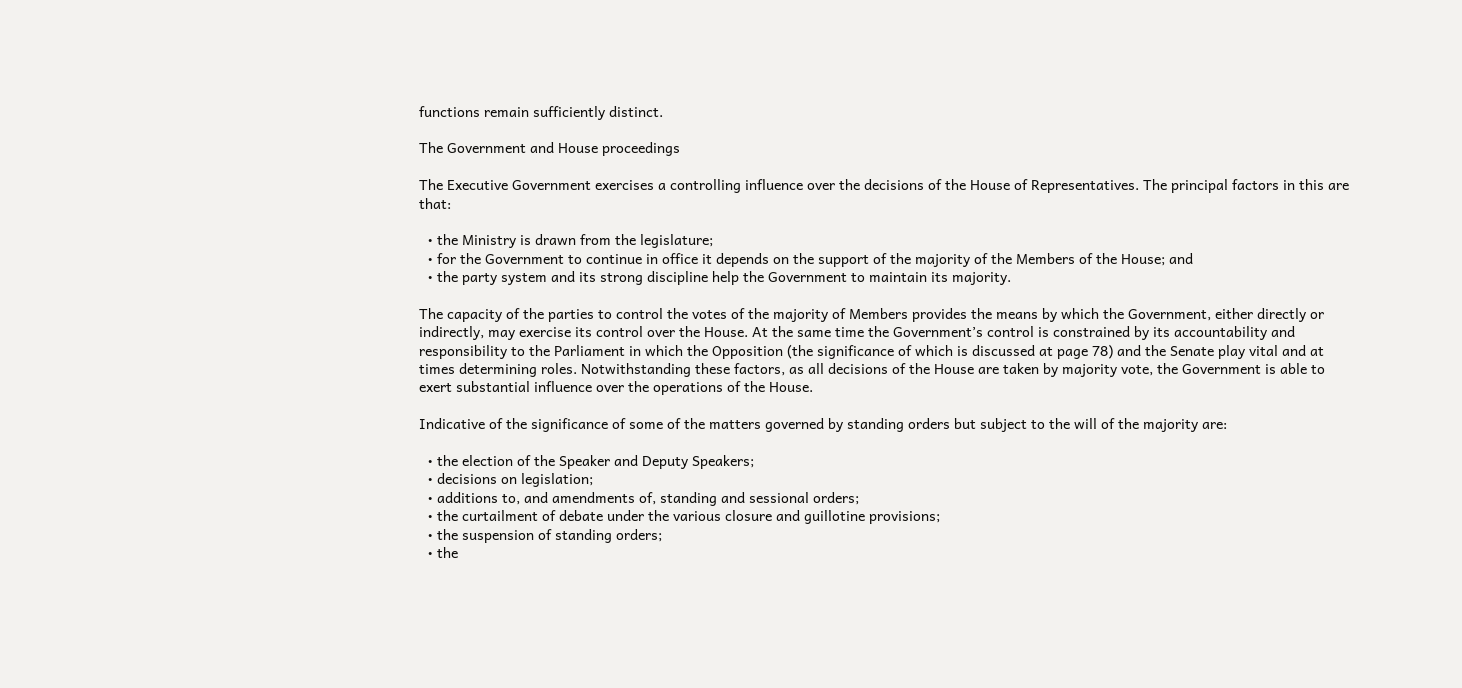functions remain sufficiently distinct.

The Government and House proceedings

The Executive Government exercises a controlling influence over the decisions of the House of Representatives. The principal factors in this are that:

  • the Ministry is drawn from the legislature;
  • for the Government to continue in office it depends on the support of the majority of the Members of the House; and
  • the party system and its strong discipline help the Government to maintain its majority.

The capacity of the parties to control the votes of the majority of Members provides the means by which the Government, either directly or indirectly, may exercise its control over the House. At the same time the Government’s control is constrained by its accountability and responsibility to the Parliament in which the Opposition (the significance of which is discussed at page 78) and the Senate play vital and at times determining roles. Notwithstanding these factors, as all decisions of the House are taken by majority vote, the Government is able to exert substantial influence over the operations of the House.

Indicative of the significance of some of the matters governed by standing orders but subject to the will of the majority are:

  • the election of the Speaker and Deputy Speakers;
  • decisions on legislation;
  • additions to, and amendments of, standing and sessional orders;
  • the curtailment of debate under the various closure and guillotine provisions;
  • the suspension of standing orders;
  • the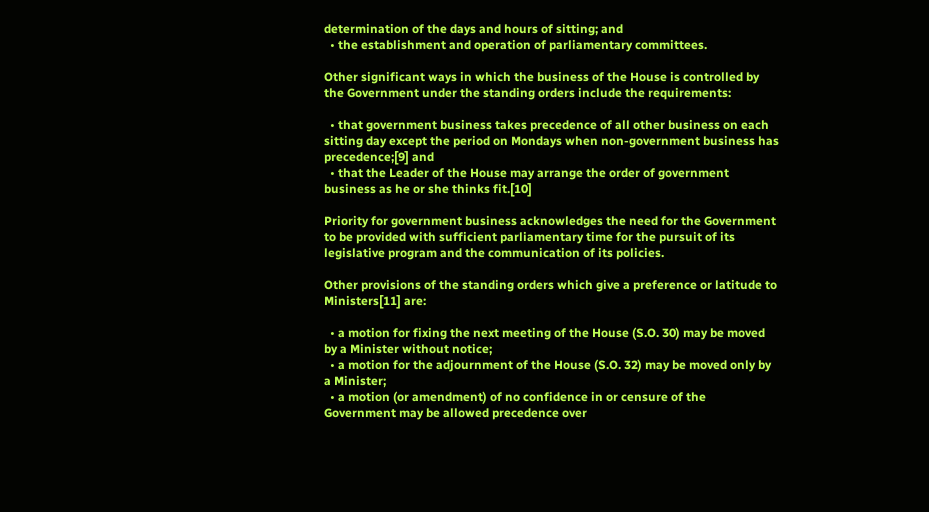determination of the days and hours of sitting; and
  • the establishment and operation of parliamentary committees.

Other significant ways in which the business of the House is controlled by the Government under the standing orders include the requirements:

  • that government business takes precedence of all other business on each sitting day except the period on Mondays when non-government business has precedence;[9] and
  • that the Leader of the House may arrange the order of government business as he or she thinks fit.[10]

Priority for government business acknowledges the need for the Government to be provided with sufficient parliamentary time for the pursuit of its legislative program and the communication of its policies.

Other provisions of the standing orders which give a preference or latitude to Ministers[11] are:

  • a motion for fixing the next meeting of the House (S.O. 30) may be moved by a Minister without notice;
  • a motion for the adjournment of the House (S.O. 32) may be moved only by a Minister;
  • a motion (or amendment) of no confidence in or censure of the Government may be allowed precedence over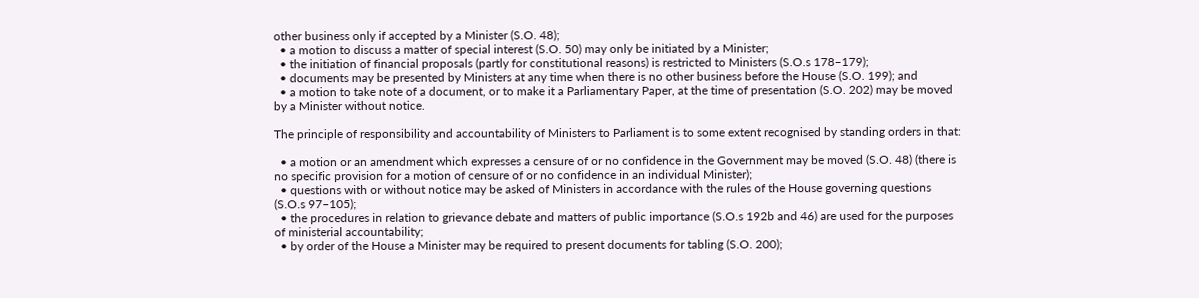other business only if accepted by a Minister (S.O. 48);
  • a motion to discuss a matter of special interest (S.O. 50) may only be initiated by a Minister;
  • the initiation of financial proposals (partly for constitutional reasons) is restricted to Ministers (S.O.s 178–179);
  • documents may be presented by Ministers at any time when there is no other business before the House (S.O. 199); and
  • a motion to take note of a document, or to make it a Parliamentary Paper, at the time of presentation (S.O. 202) may be moved by a Minister without notice.

The principle of responsibility and accountability of Ministers to Parliament is to some extent recognised by standing orders in that:

  • a motion or an amendment which expresses a censure of or no confidence in the Government may be moved (S.O. 48) (there is no specific provision for a motion of censure of or no confidence in an individual Minister);
  • questions with or without notice may be asked of Ministers in accordance with the rules of the House governing questions (S.O.s 97–105);
  • the procedures in relation to grievance debate and matters of public importance (S.O.s 192b and 46) are used for the purposes of ministerial accountability;
  • by order of the House a Minister may be required to present documents for tabling (S.O. 200);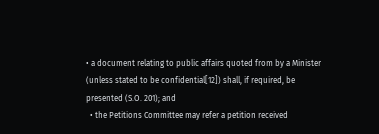• a document relating to public affairs quoted from by a Minister (unless stated to be confidential[12]) shall, if required, be presented (S.O. 201); and
  • the Petitions Committee may refer a petition received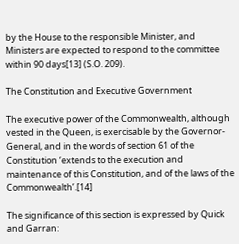by the House to the responsible Minister, and Ministers are expected to respond to the committee within 90 days[13] (S.O. 209).

The Constitution and Executive Government

The executive power of the Commonwealth, although vested in the Queen, is exercisable by the Governor-General, and in the words of section 61 of the Constitution ‘extends to the execution and maintenance of this Constitution, and of the laws of the Commonwealth’.[14]

The significance of this section is expressed by Quick and Garran: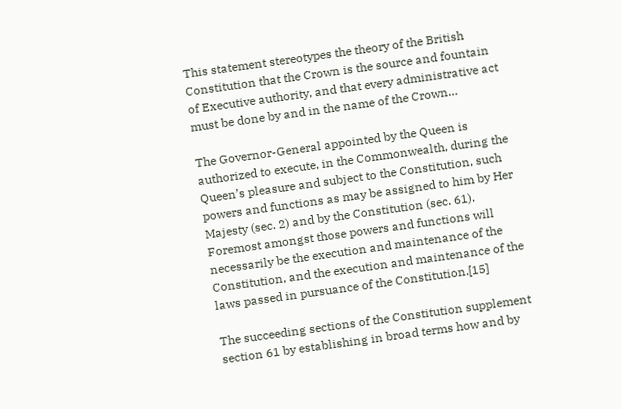This statement stereotypes the theory of the British Constitution that the Crown is the source and fountain of Executive authority, and that every administrative act must be done by and in the name of the Crown…

The Governor-General appointed by the Queen is authorized to execute, in the Commonwealth, during the Queen’s pleasure and subject to the Constitution, such powers and functions as may be assigned to him by Her Majesty (sec. 2) and by the Constitution (sec. 61). Foremost amongst those powers and functions will necessarily be the execution and maintenance of the Constitution, and the execution and maintenance of the laws passed in pursuance of the Constitution.[15]

The succeeding sections of the Constitution supplement section 61 by establishing in broad terms how and by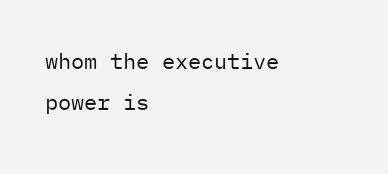whom the executive power is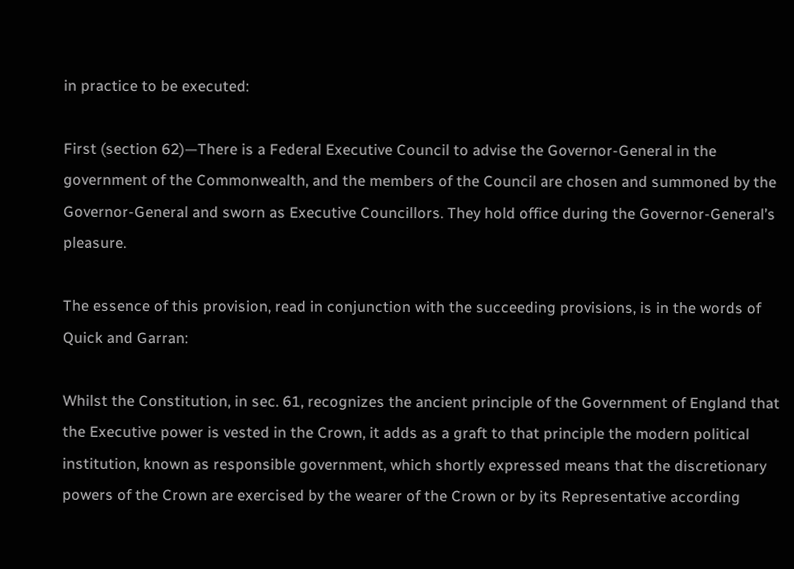in practice to be executed:

First (section 62)—There is a Federal Executive Council to advise the Governor-General in the government of the Commonwealth, and the members of the Council are chosen and summoned by the Governor-General and sworn as Executive Councillors. They hold office during the Governor-General’s pleasure.

The essence of this provision, read in conjunction with the succeeding provisions, is in the words of Quick and Garran:

Whilst the Constitution, in sec. 61, recognizes the ancient principle of the Government of England that the Executive power is vested in the Crown, it adds as a graft to that principle the modern political institution, known as responsible government, which shortly expressed means that the discretionary powers of the Crown are exercised by the wearer of the Crown or by its Representative according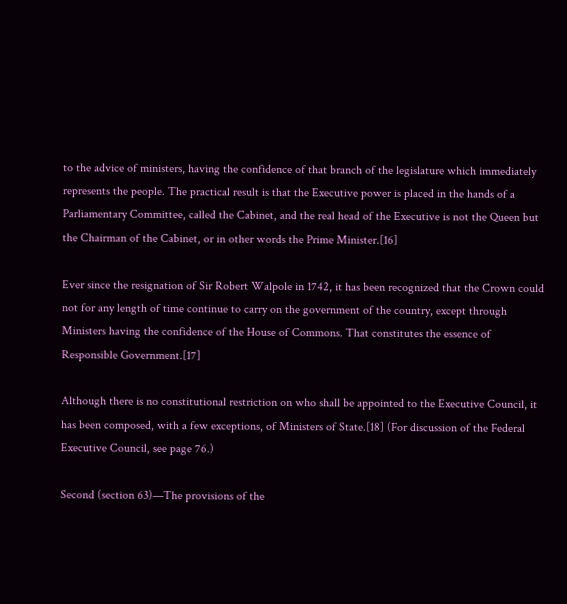to the advice of ministers, having the confidence of that branch of the legislature which immediately represents the people. The practical result is that the Executive power is placed in the hands of a Parliamentary Committee, called the Cabinet, and the real head of the Executive is not the Queen but the Chairman of the Cabinet, or in other words the Prime Minister.[16]

Ever since the resignation of Sir Robert Walpole in 1742, it has been recognized that the Crown could not for any length of time continue to carry on the government of the country, except through Ministers having the confidence of the House of Commons. That constitutes the essence of Responsible Government.[17]

Although there is no constitutional restriction on who shall be appointed to the Executive Council, it has been composed, with a few exceptions, of Ministers of State.[18] (For discussion of the Federal Executive Council, see page 76.)

Second (section 63)—The provisions of the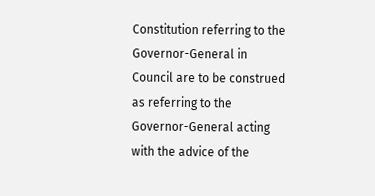Constitution referring to the Governor-General in Council are to be construed as referring to the Governor-General acting with the advice of the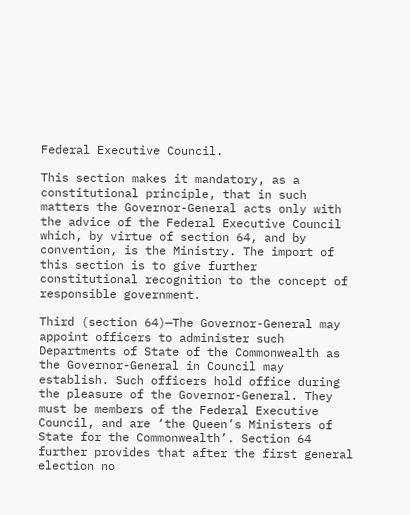Federal Executive Council.

This section makes it mandatory, as a constitutional principle, that in such matters the Governor-General acts only with the advice of the Federal Executive Council which, by virtue of section 64, and by convention, is the Ministry. The import of this section is to give further constitutional recognition to the concept of responsible government.

Third (section 64)—The Governor-General may appoint officers to administer such Departments of State of the Commonwealth as the Governor-General in Council may establish. Such officers hold office during the pleasure of the Governor-General. They must be members of the Federal Executive Council, and are ‘the Queen’s Ministers of State for the Commonwealth’. Section 64 further provides that after the first general election no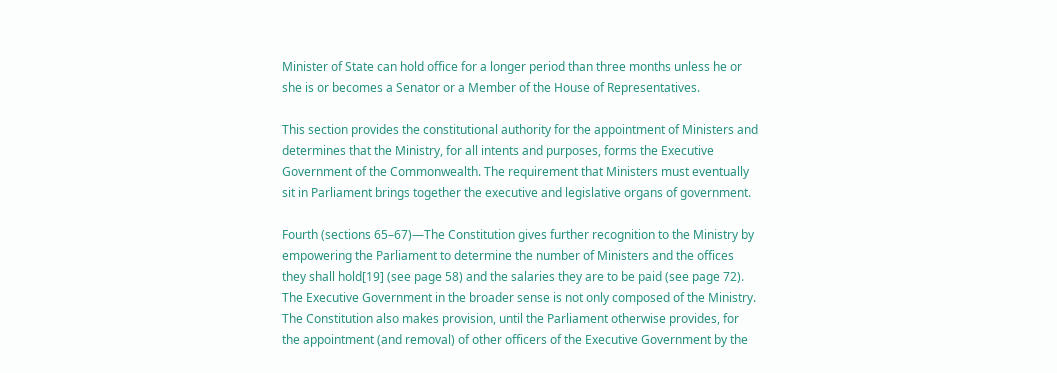Minister of State can hold office for a longer period than three months unless he or she is or becomes a Senator or a Member of the House of Representatives.

This section provides the constitutional authority for the appointment of Ministers and determines that the Ministry, for all intents and purposes, forms the Executive Government of the Commonwealth. The requirement that Ministers must eventually sit in Parliament brings together the executive and legislative organs of government.

Fourth (sections 65–67)—The Constitution gives further recognition to the Ministry by empowering the Parliament to determine the number of Ministers and the offices they shall hold[19] (see page 58) and the salaries they are to be paid (see page 72). The Executive Government in the broader sense is not only composed of the Ministry. The Constitution also makes provision, until the Parliament otherwise provides, for the appointment (and removal) of other officers of the Executive Government by the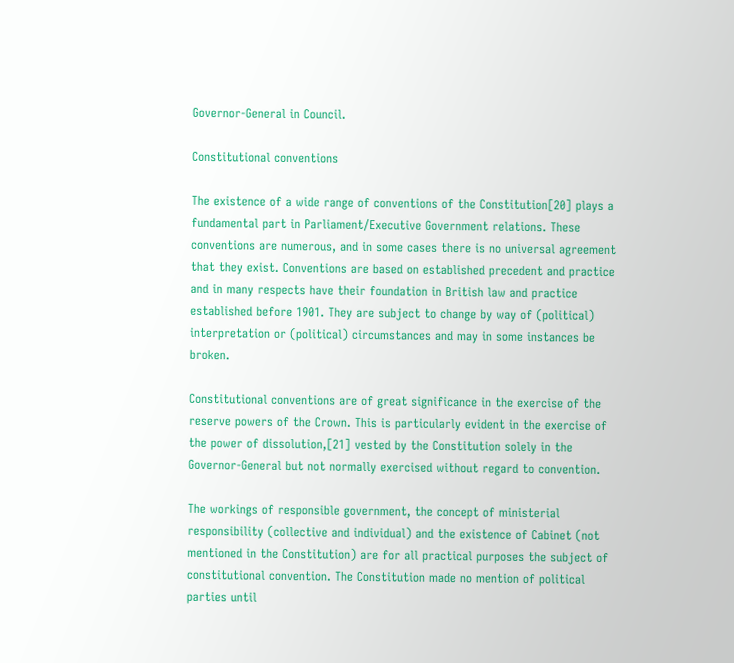Governor-General in Council.

Constitutional conventions

The existence of a wide range of conventions of the Constitution[20] plays a fundamental part in Parliament/Executive Government relations. These conventions are numerous, and in some cases there is no universal agreement that they exist. Conventions are based on established precedent and practice and in many respects have their foundation in British law and practice established before 1901. They are subject to change by way of (political) interpretation or (political) circumstances and may in some instances be broken.

Constitutional conventions are of great significance in the exercise of the reserve powers of the Crown. This is particularly evident in the exercise of the power of dissolution,[21] vested by the Constitution solely in the Governor-General but not normally exercised without regard to convention.

The workings of responsible government, the concept of ministerial responsibility (collective and individual) and the existence of Cabinet (not mentioned in the Constitution) are for all practical purposes the subject of constitutional convention. The Constitution made no mention of political parties until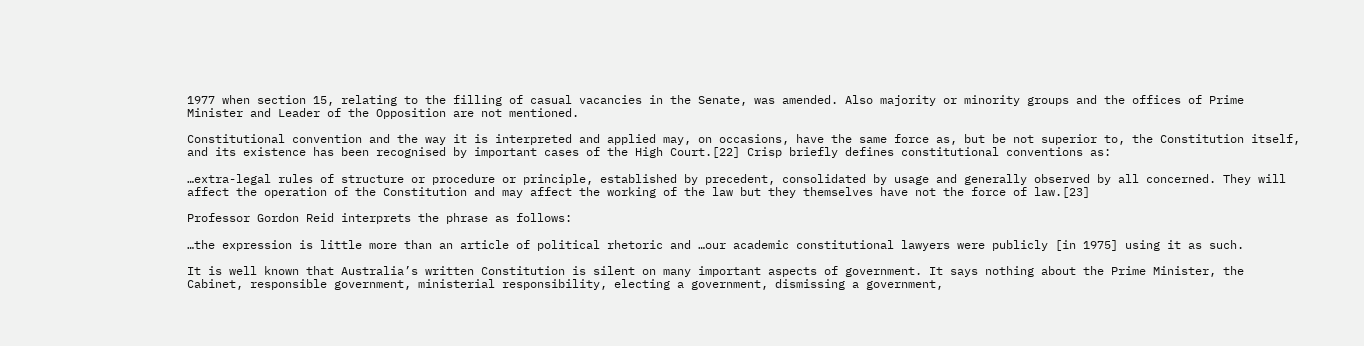1977 when section 15, relating to the filling of casual vacancies in the Senate, was amended. Also majority or minority groups and the offices of Prime Minister and Leader of the Opposition are not mentioned.

Constitutional convention and the way it is interpreted and applied may, on occasions, have the same force as, but be not superior to, the Constitution itself, and its existence has been recognised by important cases of the High Court.[22] Crisp briefly defines constitutional conventions as:

…extra-legal rules of structure or procedure or principle, established by precedent, consolidated by usage and generally observed by all concerned. They will affect the operation of the Constitution and may affect the working of the law but they themselves have not the force of law.[23]

Professor Gordon Reid interprets the phrase as follows:

…the expression is little more than an article of political rhetoric and …our academic constitutional lawyers were publicly [in 1975] using it as such.

It is well known that Australia’s written Constitution is silent on many important aspects of government. It says nothing about the Prime Minister, the Cabinet, responsible government, ministerial responsibility, electing a government, dismissing a government,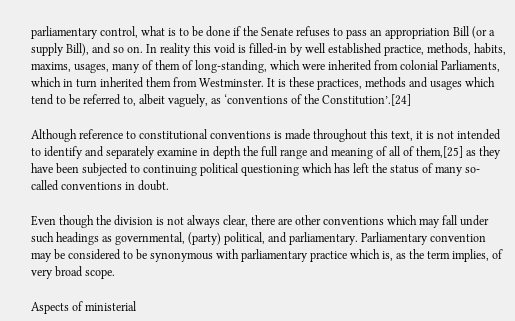parliamentary control, what is to be done if the Senate refuses to pass an appropriation Bill (or a supply Bill), and so on. In reality this void is filled-in by well established practice, methods, habits, maxims, usages, many of them of long-standing, which were inherited from colonial Parliaments, which in turn inherited them from Westminster. It is these practices, methods and usages which tend to be referred to, albeit vaguely, as ‘conventions of the Constitution’.[24]

Although reference to constitutional conventions is made throughout this text, it is not intended to identify and separately examine in depth the full range and meaning of all of them,[25] as they have been subjected to continuing political questioning which has left the status of many so-called conventions in doubt.

Even though the division is not always clear, there are other conventions which may fall under such headings as governmental, (party) political, and parliamentary. Parliamentary convention may be considered to be synonymous with parliamentary practice which is, as the term implies, of very broad scope.

Aspects of ministerial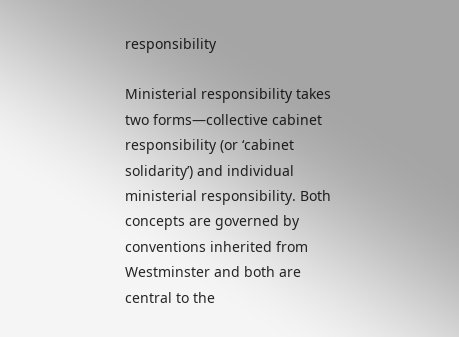responsibility

Ministerial responsibility takes two forms—collective cabinet responsibility (or ‘cabinet solidarity’) and individual ministerial responsibility. Both concepts are governed by conventions inherited from Westminster and both are central to the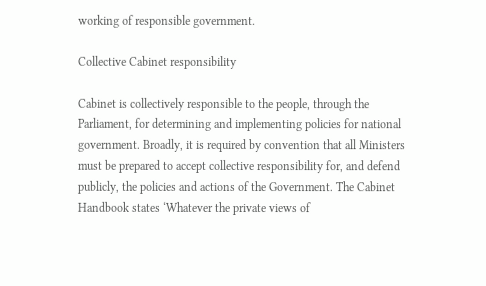working of responsible government.

Collective Cabinet responsibility

Cabinet is collectively responsible to the people, through the Parliament, for determining and implementing policies for national government. Broadly, it is required by convention that all Ministers must be prepared to accept collective responsibility for, and defend publicly, the policies and actions of the Government. The Cabinet Handbook states ‘Whatever the private views of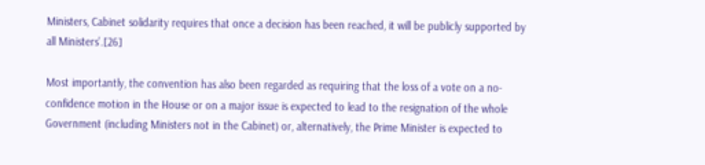Ministers, Cabinet solidarity requires that once a decision has been reached, it will be publicly supported by all Ministers’.[26]

Most importantly, the convention has also been regarded as requiring that the loss of a vote on a no-confidence motion in the House or on a major issue is expected to lead to the resignation of the whole Government (including Ministers not in the Cabinet) or, alternatively, the Prime Minister is expected to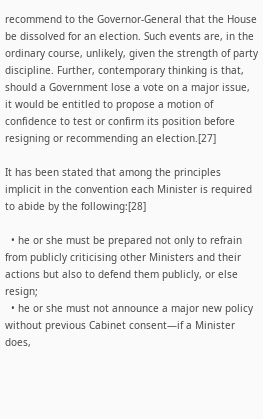recommend to the Governor-General that the House be dissolved for an election. Such events are, in the ordinary course, unlikely, given the strength of party discipline. Further, contemporary thinking is that, should a Government lose a vote on a major issue, it would be entitled to propose a motion of confidence to test or confirm its position before resigning or recommending an election.[27]

It has been stated that among the principles implicit in the convention each Minister is required to abide by the following:[28]

  • he or she must be prepared not only to refrain from publicly criticising other Ministers and their actions but also to defend them publicly, or else resign;
  • he or she must not announce a major new policy without previous Cabinet consent—if a Minister does,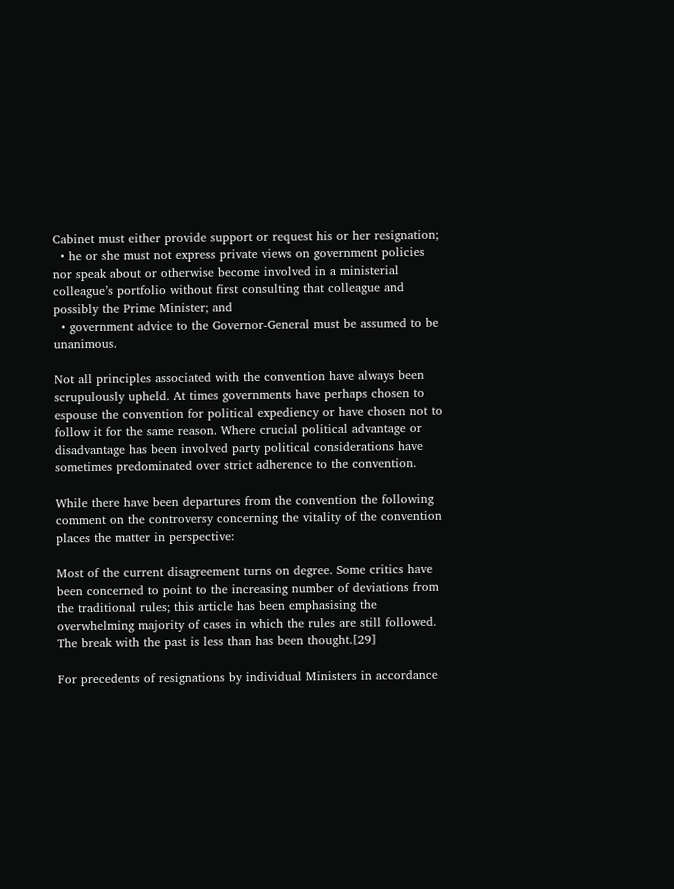Cabinet must either provide support or request his or her resignation;
  • he or she must not express private views on government policies nor speak about or otherwise become involved in a ministerial colleague’s portfolio without first consulting that colleague and possibly the Prime Minister; and
  • government advice to the Governor-General must be assumed to be unanimous.

Not all principles associated with the convention have always been scrupulously upheld. At times governments have perhaps chosen to espouse the convention for political expediency or have chosen not to follow it for the same reason. Where crucial political advantage or disadvantage has been involved party political considerations have sometimes predominated over strict adherence to the convention.

While there have been departures from the convention the following comment on the controversy concerning the vitality of the convention places the matter in perspective:

Most of the current disagreement turns on degree. Some critics have been concerned to point to the increasing number of deviations from the traditional rules; this article has been emphasising the overwhelming majority of cases in which the rules are still followed. The break with the past is less than has been thought.[29]

For precedents of resignations by individual Ministers in accordance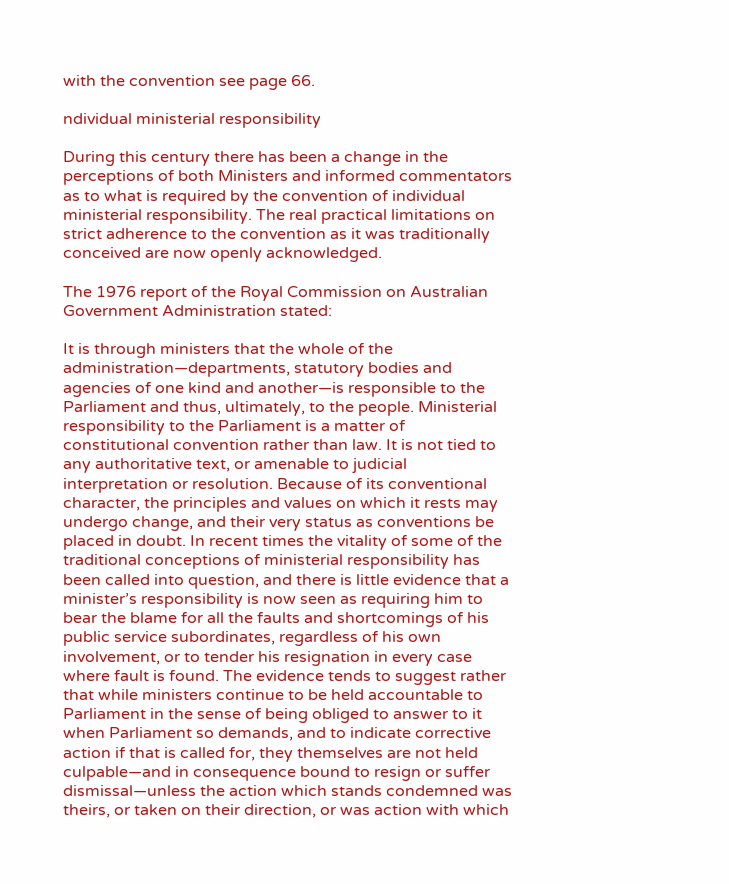with the convention see page 66.

ndividual ministerial responsibility

During this century there has been a change in the perceptions of both Ministers and informed commentators as to what is required by the convention of individual ministerial responsibility. The real practical limitations on strict adherence to the convention as it was traditionally conceived are now openly acknowledged.

The 1976 report of the Royal Commission on Australian Government Administration stated:

It is through ministers that the whole of the administration—departments, statutory bodies and agencies of one kind and another—is responsible to the Parliament and thus, ultimately, to the people. Ministerial responsibility to the Parliament is a matter of constitutional convention rather than law. It is not tied to any authoritative text, or amenable to judicial interpretation or resolution. Because of its conventional character, the principles and values on which it rests may undergo change, and their very status as conventions be placed in doubt. In recent times the vitality of some of the traditional conceptions of ministerial responsibility has been called into question, and there is little evidence that a minister’s responsibility is now seen as requiring him to bear the blame for all the faults and shortcomings of his public service subordinates, regardless of his own involvement, or to tender his resignation in every case where fault is found. The evidence tends to suggest rather that while ministers continue to be held accountable to Parliament in the sense of being obliged to answer to it when Parliament so demands, and to indicate corrective action if that is called for, they themselves are not held culpable—and in consequence bound to resign or suffer dismissal—unless the action which stands condemned was theirs, or taken on their direction, or was action with which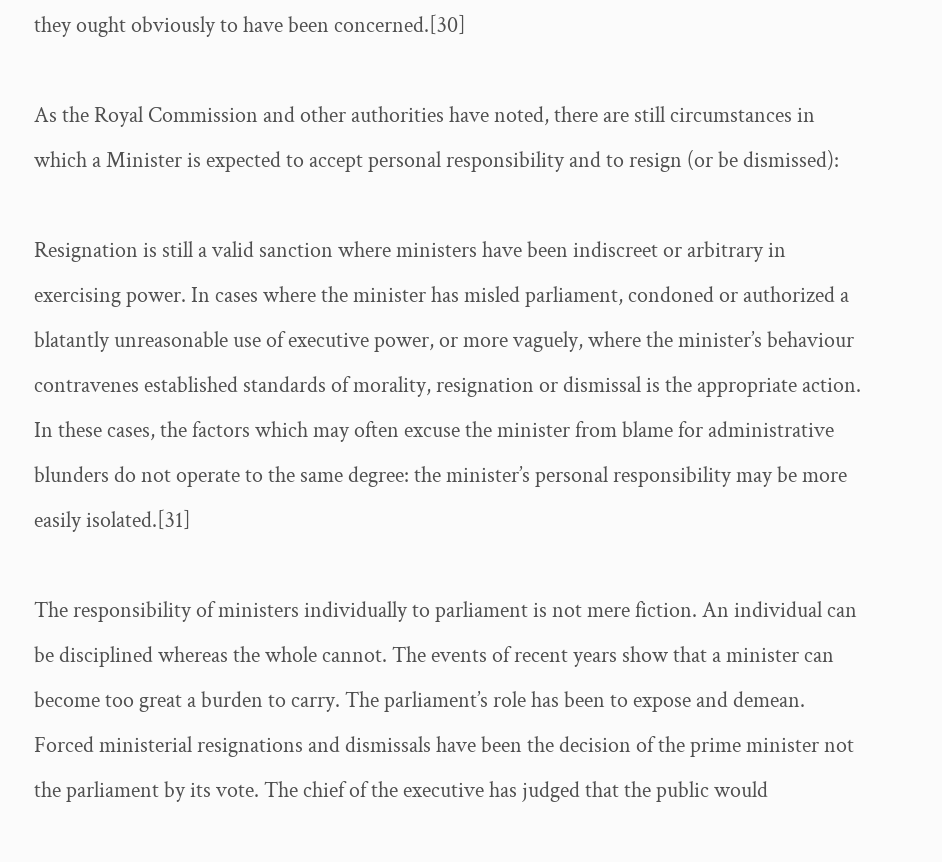they ought obviously to have been concerned.[30]

As the Royal Commission and other authorities have noted, there are still circumstances in which a Minister is expected to accept personal responsibility and to resign (or be dismissed):

Resignation is still a valid sanction where ministers have been indiscreet or arbitrary in exercising power. In cases where the minister has misled parliament, condoned or authorized a blatantly unreasonable use of executive power, or more vaguely, where the minister’s behaviour contravenes established standards of morality, resignation or dismissal is the appropriate action. In these cases, the factors which may often excuse the minister from blame for administrative blunders do not operate to the same degree: the minister’s personal responsibility may be more easily isolated.[31]

The responsibility of ministers individually to parliament is not mere fiction. An individual can be disciplined whereas the whole cannot. The events of recent years show that a minister can become too great a burden to carry. The parliament’s role has been to expose and demean. Forced ministerial resignations and dismissals have been the decision of the prime minister not the parliament by its vote. The chief of the executive has judged that the public would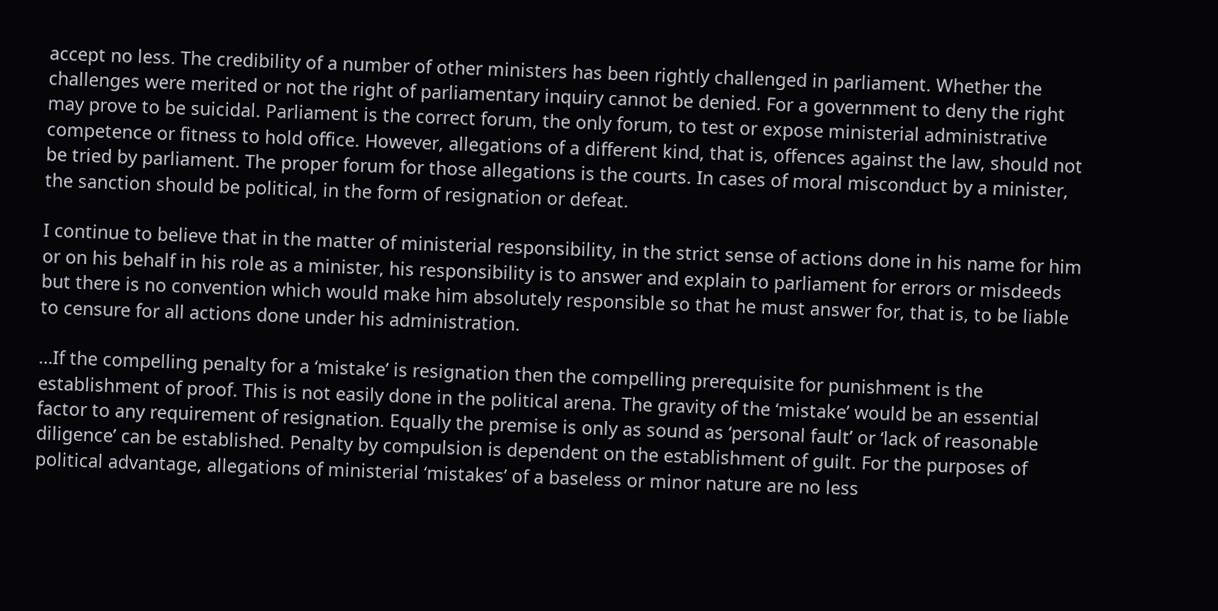accept no less. The credibility of a number of other ministers has been rightly challenged in parliament. Whether the challenges were merited or not the right of parliamentary inquiry cannot be denied. For a government to deny the right may prove to be suicidal. Parliament is the correct forum, the only forum, to test or expose ministerial administrative competence or fitness to hold office. However, allegations of a different kind, that is, offences against the law, should not be tried by parliament. The proper forum for those allegations is the courts. In cases of moral misconduct by a minister, the sanction should be political, in the form of resignation or defeat.

I continue to believe that in the matter of ministerial responsibility, in the strict sense of actions done in his name for him or on his behalf in his role as a minister, his responsibility is to answer and explain to parliament for errors or misdeeds but there is no convention which would make him absolutely responsible so that he must answer for, that is, to be liable to censure for all actions done under his administration.

…If the compelling penalty for a ‘mistake’ is resignation then the compelling prerequisite for punishment is the establishment of proof. This is not easily done in the political arena. The gravity of the ‘mistake’ would be an essential factor to any requirement of resignation. Equally the premise is only as sound as ‘personal fault’ or ‘lack of reasonable diligence’ can be established. Penalty by compulsion is dependent on the establishment of guilt. For the purposes of political advantage, allegations of ministerial ‘mistakes’ of a baseless or minor nature are no less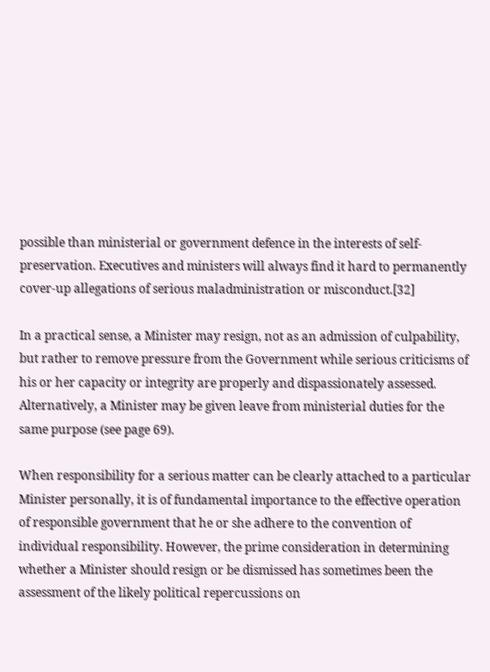possible than ministerial or government defence in the interests of self-preservation. Executives and ministers will always find it hard to permanently cover-up allegations of serious maladministration or misconduct.[32]

In a practical sense, a Minister may resign, not as an admission of culpability, but rather to remove pressure from the Government while serious criticisms of his or her capacity or integrity are properly and dispassionately assessed. Alternatively, a Minister may be given leave from ministerial duties for the same purpose (see page 69).

When responsibility for a serious matter can be clearly attached to a particular Minister personally, it is of fundamental importance to the effective operation of responsible government that he or she adhere to the convention of individual responsibility. However, the prime consideration in determining whether a Minister should resign or be dismissed has sometimes been the assessment of the likely political repercussions on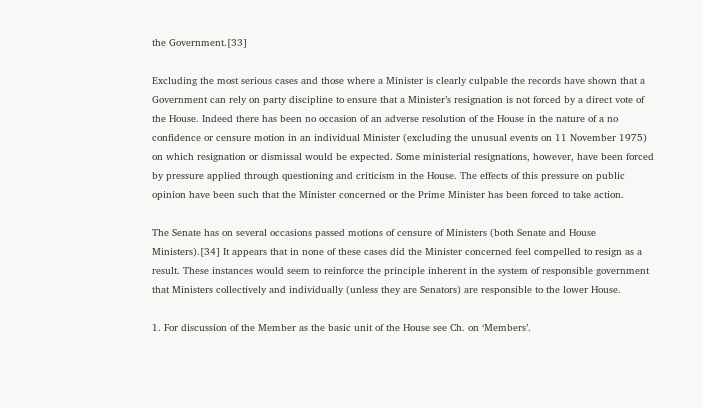the Government.[33]

Excluding the most serious cases and those where a Minister is clearly culpable the records have shown that a Government can rely on party discipline to ensure that a Minister’s resignation is not forced by a direct vote of the House. Indeed there has been no occasion of an adverse resolution of the House in the nature of a no confidence or censure motion in an individual Minister (excluding the unusual events on 11 November 1975) on which resignation or dismissal would be expected. Some ministerial resignations, however, have been forced by pressure applied through questioning and criticism in the House. The effects of this pressure on public opinion have been such that the Minister concerned or the Prime Minister has been forced to take action.

The Senate has on several occasions passed motions of censure of Ministers (both Senate and House Ministers).[34] It appears that in none of these cases did the Minister concerned feel compelled to resign as a result. These instances would seem to reinforce the principle inherent in the system of responsible government that Ministers collectively and individually (unless they are Senators) are responsible to the lower House.

1. For discussion of the Member as the basic unit of the House see Ch. on ‘Members’.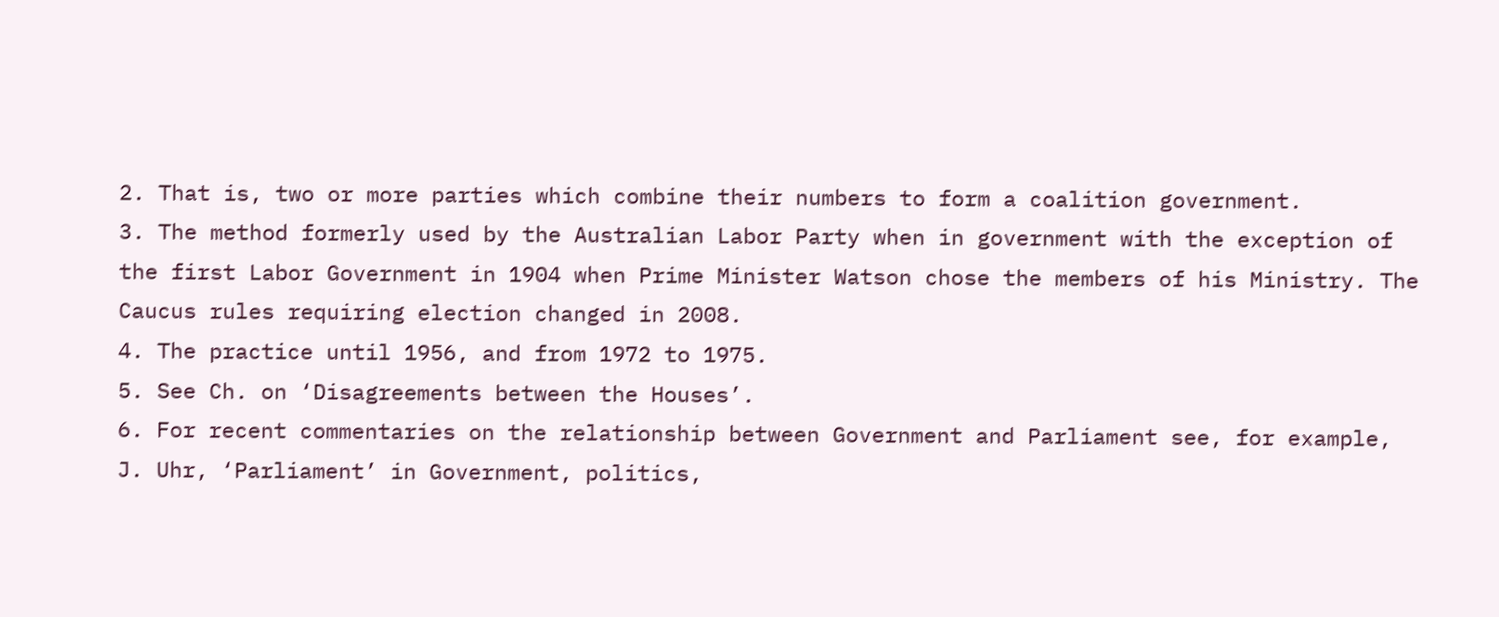2. That is, two or more parties which combine their numbers to form a coalition government.
3. The method formerly used by the Australian Labor Party when in government with the exception of the first Labor Government in 1904 when Prime Minister Watson chose the members of his Ministry. The Caucus rules requiring election changed in 2008.
4. The practice until 1956, and from 1972 to 1975.
5. See Ch. on ‘Disagreements between the Houses’.
6. For recent commentaries on the relationship between Government and Parliament see, for example, J. Uhr, ‘Parliament’ in Government, politics,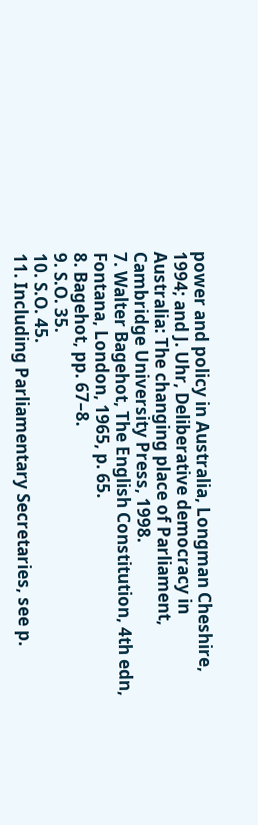power and policy in Australia, Longman Cheshire, 1994; and J. Uhr, Deliberative democracy in Australia: The changing place of Parliament, Cambridge University Press, 1998.
7. Walter Bagehot, The English Constitution, 4th edn, Fontana, London, 1965, p. 65.
8. Bagehot, pp. 67–8.
9. S.O. 35.
10. S.O. 45.
11. Including Parliamentary Secretaries, see p.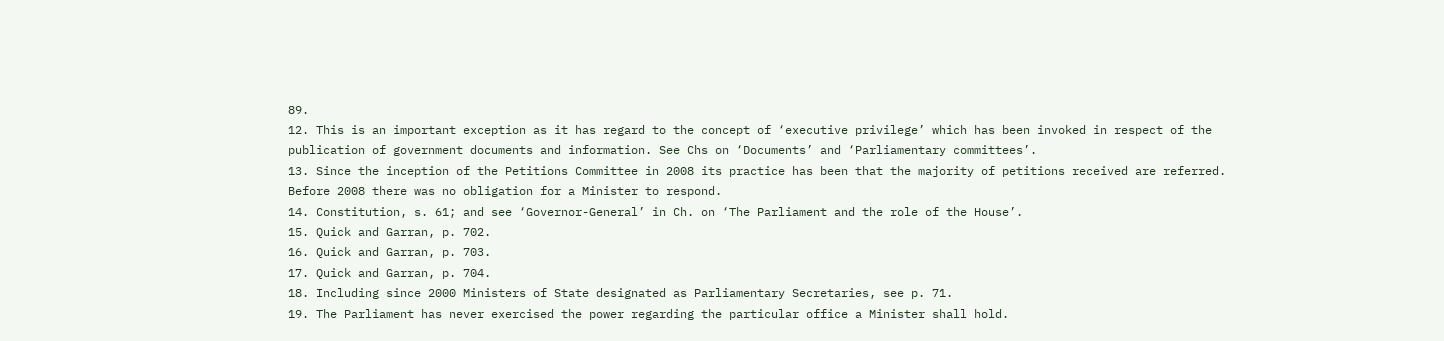89.
12. This is an important exception as it has regard to the concept of ‘executive privilege’ which has been invoked in respect of the publication of government documents and information. See Chs on ‘Documents’ and ‘Parliamentary committees’.
13. Since the inception of the Petitions Committee in 2008 its practice has been that the majority of petitions received are referred. Before 2008 there was no obligation for a Minister to respond.
14. Constitution, s. 61; and see ‘Governor-General’ in Ch. on ‘The Parliament and the role of the House’.
15. Quick and Garran, p. 702.
16. Quick and Garran, p. 703.
17. Quick and Garran, p. 704.
18. Including since 2000 Ministers of State designated as Parliamentary Secretaries, see p. 71.
19. The Parliament has never exercised the power regarding the particular office a Minister shall hold.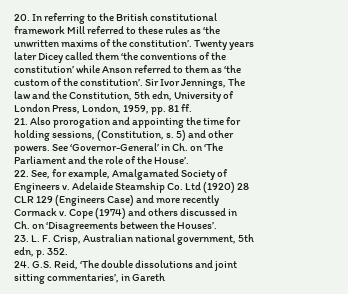20. In referring to the British constitutional framework Mill referred to these rules as ‘the unwritten maxims of the constitution’. Twenty years later Dicey called them ‘the conventions of the constitution’ while Anson referred to them as ‘the custom of the constitution’. Sir Ivor Jennings, The law and the Constitution, 5th edn, University of London Press, London, 1959, pp. 81 ff.
21. Also prorogation and appointing the time for holding sessions, (Constitution, s. 5) and other powers. See ‘Governor-General’ in Ch. on ‘The Parliament and the role of the House’.
22. See, for example, Amalgamated Society of Engineers v. Adelaide Steamship Co. Ltd (1920) 28 CLR 129 (Engineers Case) and more recently Cormack v. Cope (1974) and others discussed in Ch. on ‘Disagreements between the Houses’.
23. L. F. Crisp, Australian national government, 5th edn, p. 352.
24. G.S. Reid, ‘The double dissolutions and joint sitting commentaries’, in Gareth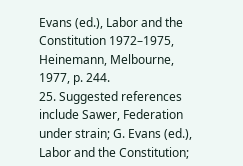Evans (ed.), Labor and the Constitution 1972–1975, Heinemann, Melbourne, 1977, p. 244.
25. Suggested references include Sawer, Federation under strain; G. Evans (ed.), Labor and the Constitution;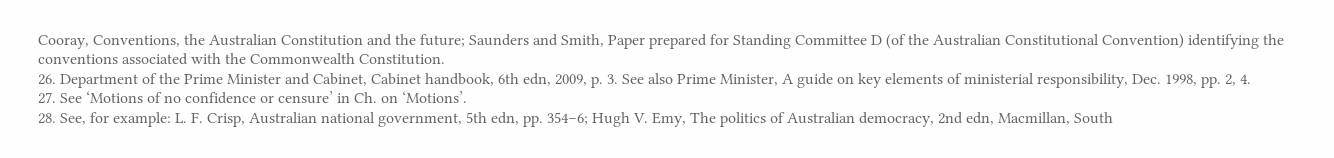Cooray, Conventions, the Australian Constitution and the future; Saunders and Smith, Paper prepared for Standing Committee D (of the Australian Constitutional Convention) identifying the conventions associated with the Commonwealth Constitution.
26. Department of the Prime Minister and Cabinet, Cabinet handbook, 6th edn, 2009, p. 3. See also Prime Minister, A guide on key elements of ministerial responsibility, Dec. 1998, pp. 2, 4.
27. See ‘Motions of no confidence or censure’ in Ch. on ‘Motions’.
28. See, for example: L. F. Crisp, Australian national government, 5th edn, pp. 354–6; Hugh V. Emy, The politics of Australian democracy, 2nd edn, Macmillan, South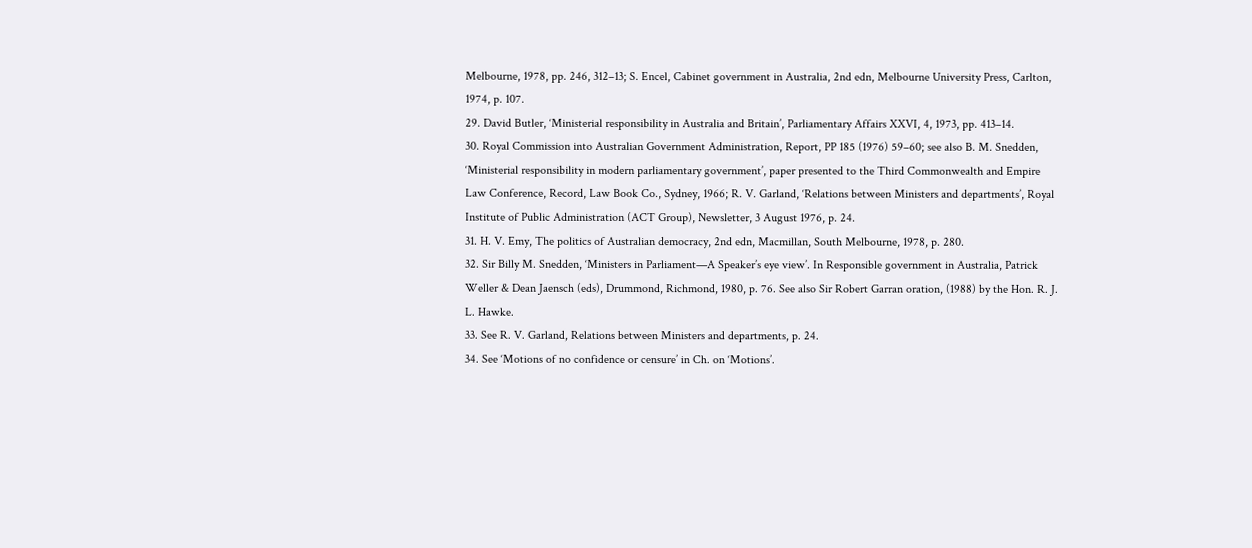Melbourne, 1978, pp. 246, 312–13; S. Encel, Cabinet government in Australia, 2nd edn, Melbourne University Press, Carlton, 1974, p. 107.
29. David Butler, ‘Ministerial responsibility in Australia and Britain’, Parliamentary Affairs XXVI, 4, 1973, pp. 413–14.
30. Royal Commission into Australian Government Administration, Report, PP 185 (1976) 59–60; see also B. M. Snedden, ‘Ministerial responsibility in modern parliamentary government’, paper presented to the Third Commonwealth and Empire Law Conference, Record, Law Book Co., Sydney, 1966; R. V. Garland, ‘Relations between Ministers and departments’, Royal Institute of Public Administration (ACT Group), Newsletter, 3 August 1976, p. 24.
31. H. V. Emy, The politics of Australian democracy, 2nd edn, Macmillan, South Melbourne, 1978, p. 280.
32. Sir Billy M. Snedden, ‘Ministers in Parliament—A Speaker’s eye view’. In Responsible government in Australia, Patrick Weller & Dean Jaensch (eds), Drummond, Richmond, 1980, p. 76. See also Sir Robert Garran oration, (1988) by the Hon. R. J. L. Hawke.
33. See R. V. Garland, Relations between Ministers and departments, p. 24.
34. See ‘Motions of no confidence or censure’ in Ch. on ‘Motions’.